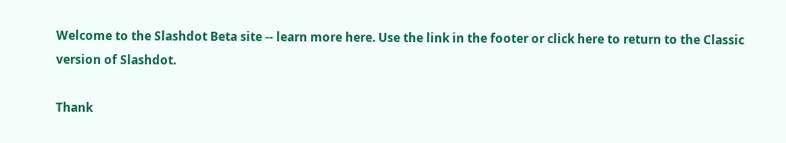Welcome to the Slashdot Beta site -- learn more here. Use the link in the footer or click here to return to the Classic version of Slashdot.

Thank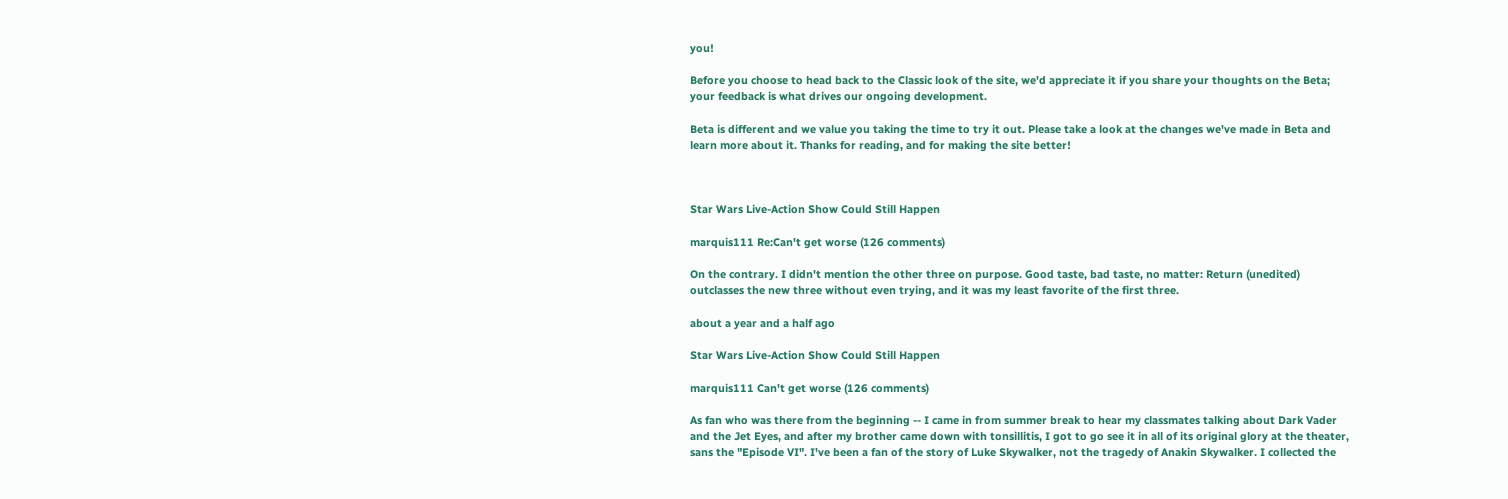you!

Before you choose to head back to the Classic look of the site, we'd appreciate it if you share your thoughts on the Beta; your feedback is what drives our ongoing development.

Beta is different and we value you taking the time to try it out. Please take a look at the changes we've made in Beta and  learn more about it. Thanks for reading, and for making the site better!



Star Wars Live-Action Show Could Still Happen

marquis111 Re:Can't get worse (126 comments)

On the contrary. I didn't mention the other three on purpose. Good taste, bad taste, no matter: Return (unedited) outclasses the new three without even trying, and it was my least favorite of the first three.

about a year and a half ago

Star Wars Live-Action Show Could Still Happen

marquis111 Can't get worse (126 comments)

As fan who was there from the beginning -- I came in from summer break to hear my classmates talking about Dark Vader and the Jet Eyes, and after my brother came down with tonsillitis, I got to go see it in all of its original glory at the theater, sans the "Episode VI". I've been a fan of the story of Luke Skywalker, not the tragedy of Anakin Skywalker. I collected the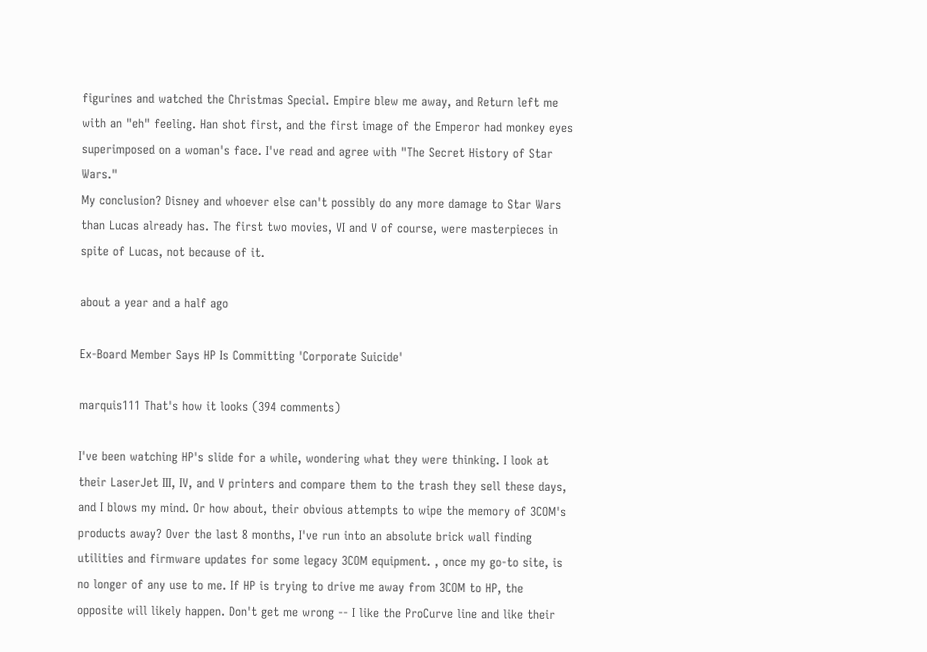figurines and watched the Christmas Special. Empire blew me away, and Return left me with an "eh" feeling. Han shot first, and the first image of the Emperor had monkey eyes superimposed on a woman's face. I've read and agree with "The Secret History of Star Wars."
My conclusion? Disney and whoever else can't possibly do any more damage to Star Wars than Lucas already has. The first two movies, VI and V of course, were masterpieces in spite of Lucas, not because of it.

about a year and a half ago

Ex-Board Member Says HP Is Committing 'Corporate Suicide'

marquis111 That's how it looks (394 comments)

I've been watching HP's slide for a while, wondering what they were thinking. I look at their LaserJet III, IV, and V printers and compare them to the trash they sell these days, and I blows my mind. Or how about, their obvious attempts to wipe the memory of 3COM's products away? Over the last 8 months, I've run into an absolute brick wall finding utilities and firmware updates for some legacy 3COM equipment. , once my go-to site, is no longer of any use to me. If HP is trying to drive me away from 3COM to HP, the opposite will likely happen. Don't get me wrong -- I like the ProCurve line and like their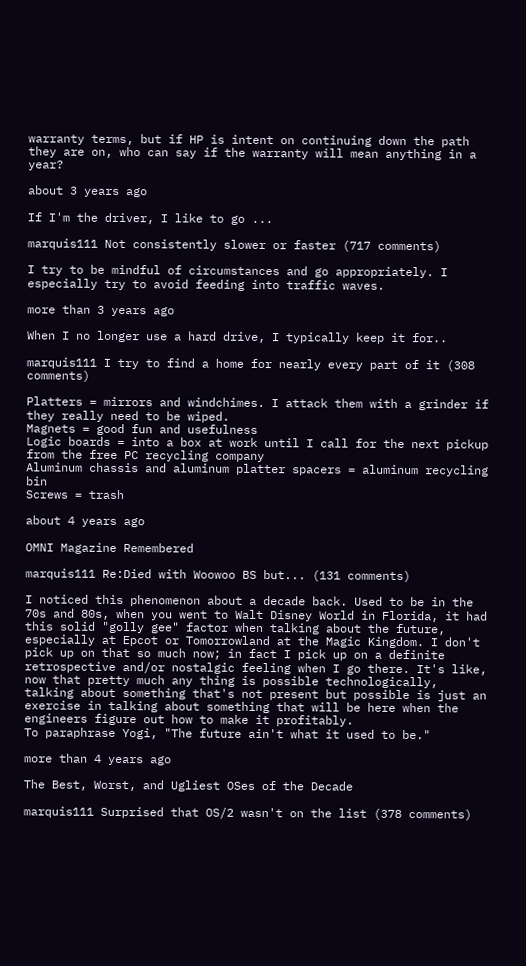warranty terms, but if HP is intent on continuing down the path they are on, who can say if the warranty will mean anything in a year?

about 3 years ago

If I'm the driver, I like to go ...

marquis111 Not consistently slower or faster (717 comments)

I try to be mindful of circumstances and go appropriately. I especially try to avoid feeding into traffic waves.

more than 3 years ago

When I no longer use a hard drive, I typically keep it for..

marquis111 I try to find a home for nearly every part of it (308 comments)

Platters = mirrors and windchimes. I attack them with a grinder if they really need to be wiped.
Magnets = good fun and usefulness
Logic boards = into a box at work until I call for the next pickup from the free PC recycling company
Aluminum chassis and aluminum platter spacers = aluminum recycling bin
Screws = trash

about 4 years ago

OMNI Magazine Remembered

marquis111 Re:Died with Woowoo BS but... (131 comments)

I noticed this phenomenon about a decade back. Used to be in the 70s and 80s, when you went to Walt Disney World in Florida, it had this solid "golly gee" factor when talking about the future, especially at Epcot or Tomorrowland at the Magic Kingdom. I don't pick up on that so much now; in fact I pick up on a definite retrospective and/or nostalgic feeling when I go there. It's like, now that pretty much any thing is possible technologically, talking about something that's not present but possible is just an exercise in talking about something that will be here when the engineers figure out how to make it profitably.
To paraphrase Yogi, "The future ain't what it used to be."

more than 4 years ago

The Best, Worst, and Ugliest OSes of the Decade

marquis111 Surprised that OS/2 wasn't on the list (378 comments)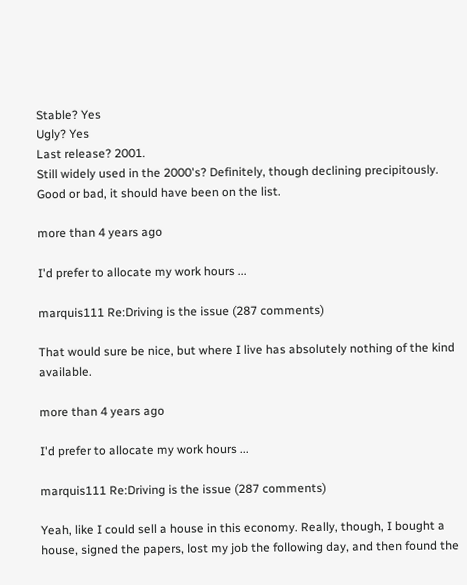Stable? Yes
Ugly? Yes
Last release? 2001.
Still widely used in the 2000's? Definitely, though declining precipitously.
Good or bad, it should have been on the list.

more than 4 years ago

I'd prefer to allocate my work hours ...

marquis111 Re:Driving is the issue (287 comments)

That would sure be nice, but where I live has absolutely nothing of the kind available.

more than 4 years ago

I'd prefer to allocate my work hours ...

marquis111 Re:Driving is the issue (287 comments)

Yeah, like I could sell a house in this economy. Really, though, I bought a house, signed the papers, lost my job the following day, and then found the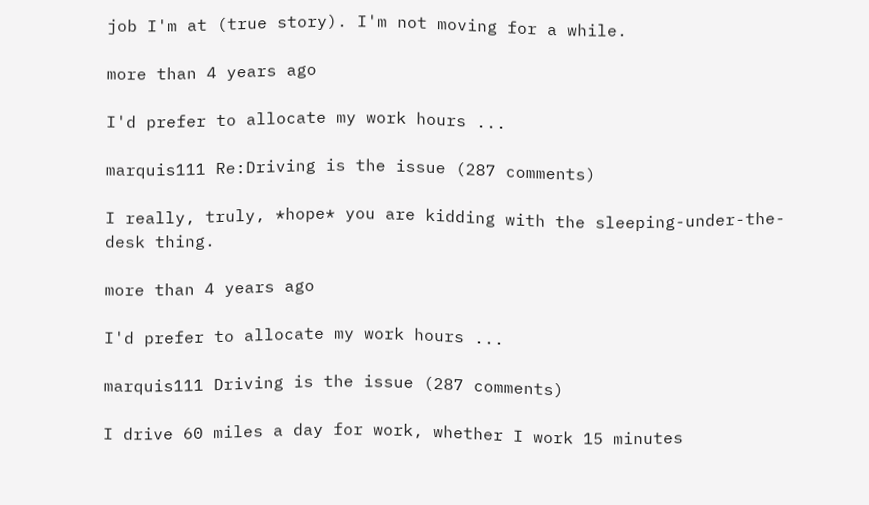job I'm at (true story). I'm not moving for a while.

more than 4 years ago

I'd prefer to allocate my work hours ...

marquis111 Re:Driving is the issue (287 comments)

I really, truly, *hope* you are kidding with the sleeping-under-the-desk thing.

more than 4 years ago

I'd prefer to allocate my work hours ...

marquis111 Driving is the issue (287 comments)

I drive 60 miles a day for work, whether I work 15 minutes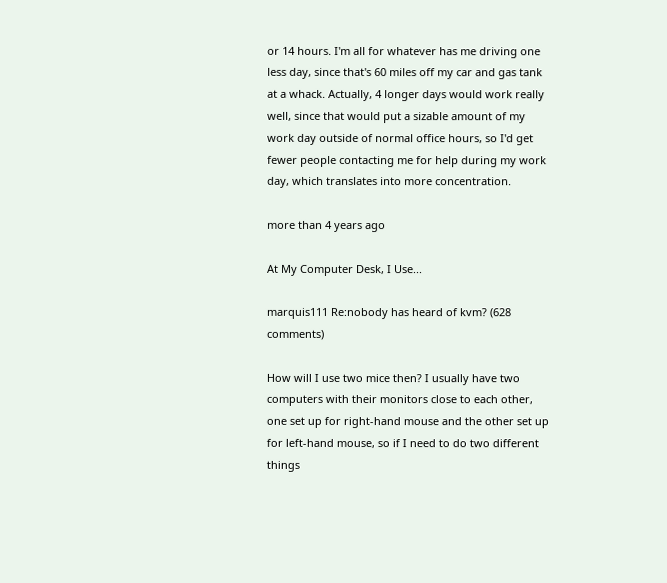or 14 hours. I'm all for whatever has me driving one less day, since that's 60 miles off my car and gas tank at a whack. Actually, 4 longer days would work really well, since that would put a sizable amount of my work day outside of normal office hours, so I'd get fewer people contacting me for help during my work day, which translates into more concentration.

more than 4 years ago

At My Computer Desk, I Use...

marquis111 Re:nobody has heard of kvm? (628 comments)

How will I use two mice then? I usually have two computers with their monitors close to each other, one set up for right-hand mouse and the other set up for left-hand mouse, so if I need to do two different things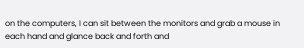on the computers, I can sit between the monitors and grab a mouse in each hand and glance back and forth and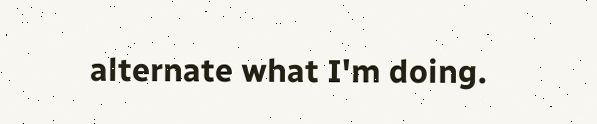alternate what I'm doing.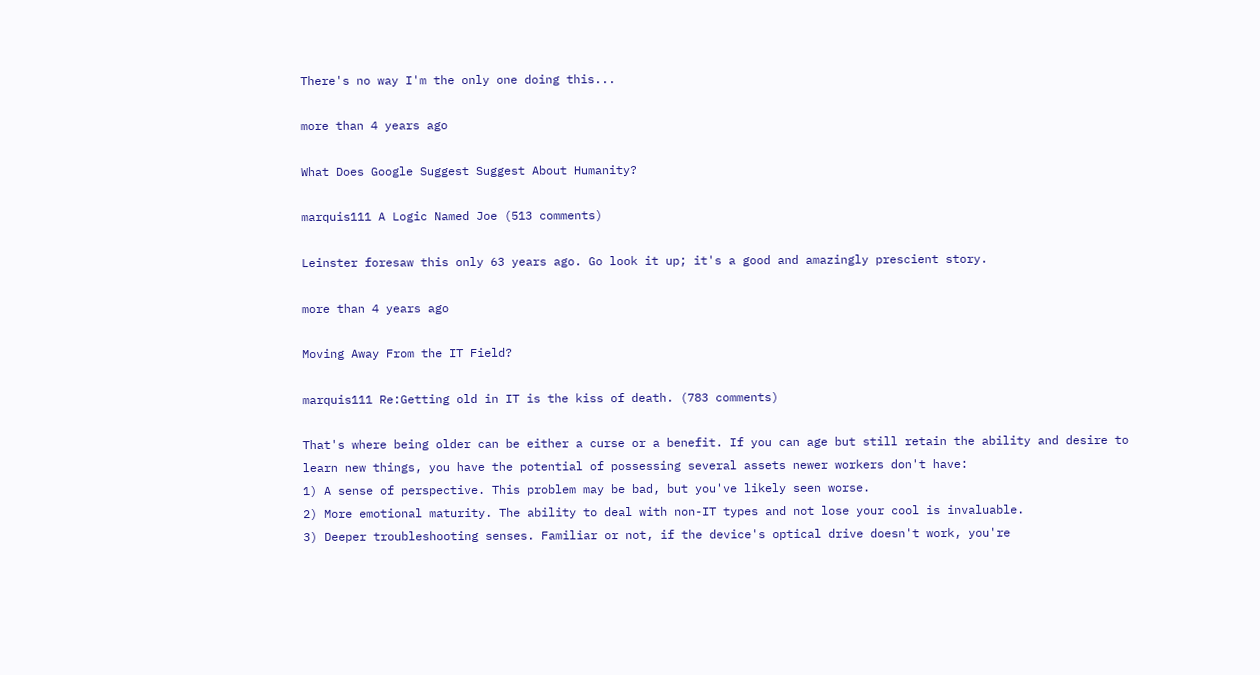There's no way I'm the only one doing this...

more than 4 years ago

What Does Google Suggest Suggest About Humanity?

marquis111 A Logic Named Joe (513 comments)

Leinster foresaw this only 63 years ago. Go look it up; it's a good and amazingly prescient story.

more than 4 years ago

Moving Away From the IT Field?

marquis111 Re:Getting old in IT is the kiss of death. (783 comments)

That's where being older can be either a curse or a benefit. If you can age but still retain the ability and desire to learn new things, you have the potential of possessing several assets newer workers don't have:
1) A sense of perspective. This problem may be bad, but you've likely seen worse.
2) More emotional maturity. The ability to deal with non-IT types and not lose your cool is invaluable.
3) Deeper troubleshooting senses. Familiar or not, if the device's optical drive doesn't work, you're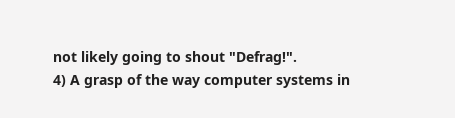not likely going to shout "Defrag!".
4) A grasp of the way computer systems in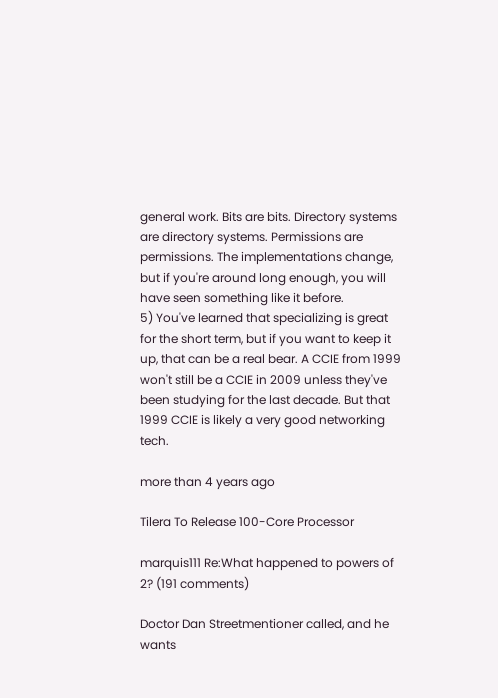general work. Bits are bits. Directory systems are directory systems. Permissions are permissions. The implementations change, but if you're around long enough, you will have seen something like it before.
5) You've learned that specializing is great for the short term, but if you want to keep it up, that can be a real bear. A CCIE from 1999 won't still be a CCIE in 2009 unless they've been studying for the last decade. But that 1999 CCIE is likely a very good networking tech.

more than 4 years ago

Tilera To Release 100-Core Processor

marquis111 Re:What happened to powers of 2? (191 comments)

Doctor Dan Streetmentioner called, and he wants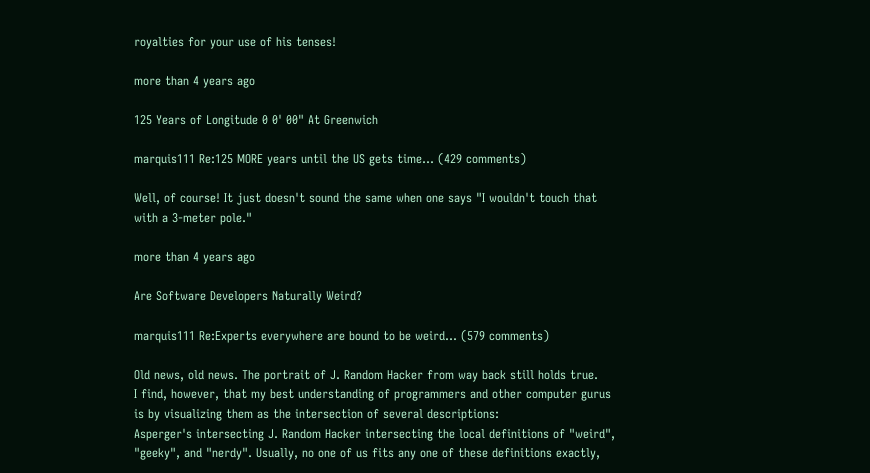royalties for your use of his tenses!

more than 4 years ago

125 Years of Longitude 0 0' 00" At Greenwich

marquis111 Re:125 MORE years until the US gets time... (429 comments)

Well, of course! It just doesn't sound the same when one says "I wouldn't touch that with a 3-meter pole."

more than 4 years ago

Are Software Developers Naturally Weird?

marquis111 Re:Experts everywhere are bound to be weird... (579 comments)

Old news, old news. The portrait of J. Random Hacker from way back still holds true.
I find, however, that my best understanding of programmers and other computer gurus is by visualizing them as the intersection of several descriptions:
Asperger's intersecting J. Random Hacker intersecting the local definitions of "weird", "geeky", and "nerdy". Usually, no one of us fits any one of these definitions exactly,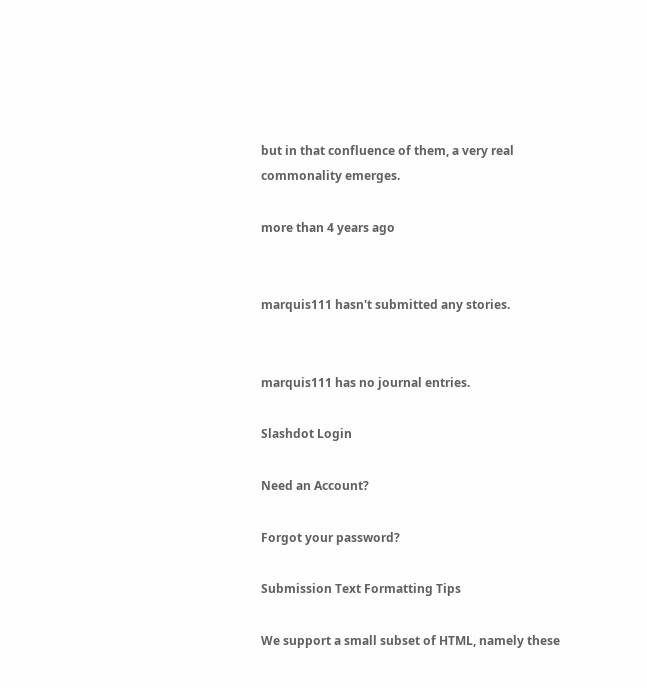but in that confluence of them, a very real commonality emerges.

more than 4 years ago


marquis111 hasn't submitted any stories.


marquis111 has no journal entries.

Slashdot Login

Need an Account?

Forgot your password?

Submission Text Formatting Tips

We support a small subset of HTML, namely these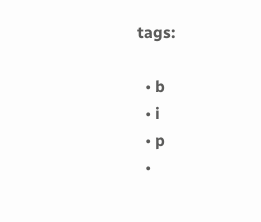tags:

  • b
  • i
  • p
  •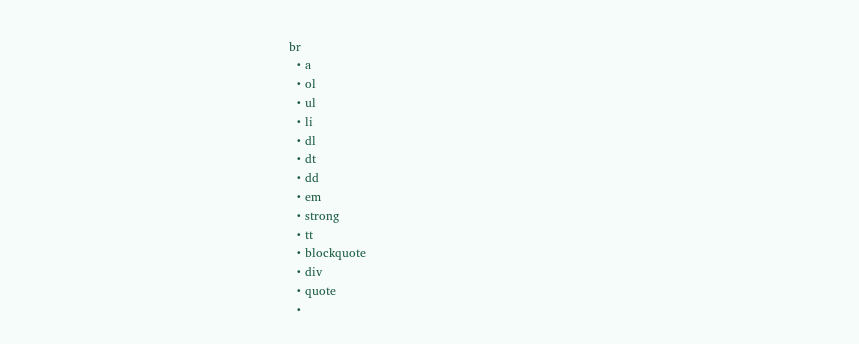br
  • a
  • ol
  • ul
  • li
  • dl
  • dt
  • dd
  • em
  • strong
  • tt
  • blockquote
  • div
  • quote
  •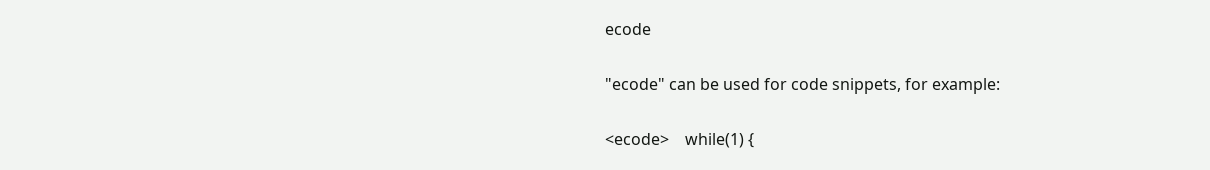ecode

"ecode" can be used for code snippets, for example:

<ecode>    while(1) {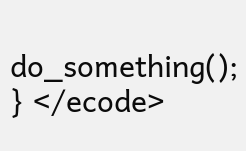do_something(); } </ecode>